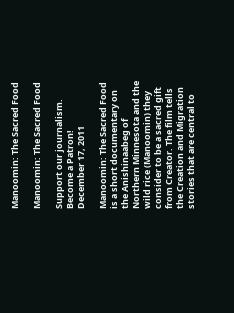Manoomin: The Sacred Food

Manoomin: The Sacred Food

Support our journalism. Become a Patron!
December 17, 2011

Manoomin: The Sacred Food is a short documentary on the Anishinaabeg of Northern Minnesota and the wild rice (Manoomin) they consider to be a sacred gift from Creator. The film tells the Creation and Migration stories that are central to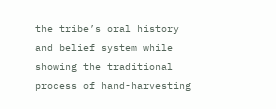the tribe’s oral history and belief system while showing the traditional process of hand-harvesting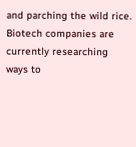and parching the wild rice. Biotech companies are currently researching ways to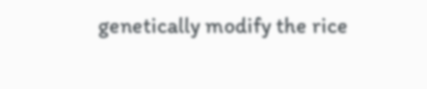genetically modify the rice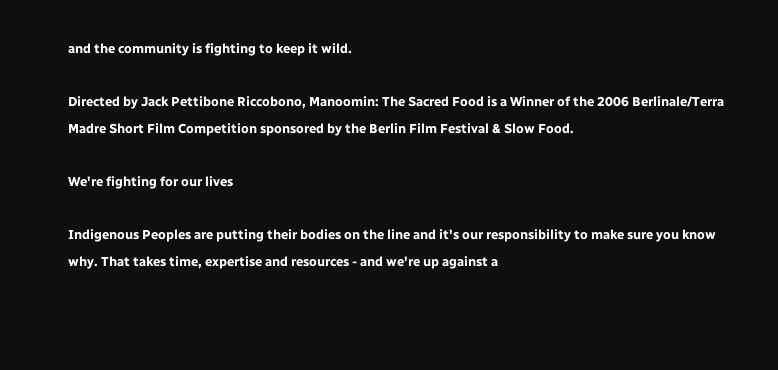and the community is fighting to keep it wild.

Directed by Jack Pettibone Riccobono, Manoomin: The Sacred Food is a Winner of the 2006 Berlinale/Terra Madre Short Film Competition sponsored by the Berlin Film Festival & Slow Food.

We're fighting for our lives

Indigenous Peoples are putting their bodies on the line and it's our responsibility to make sure you know why. That takes time, expertise and resources - and we're up against a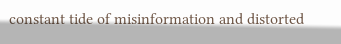constant tide of misinformation and distorted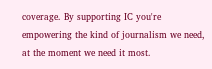coverage. By supporting IC you're empowering the kind of journalism we need, at the moment we need it most.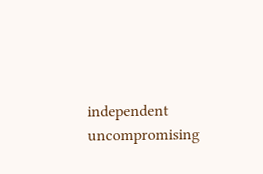independent uncompromising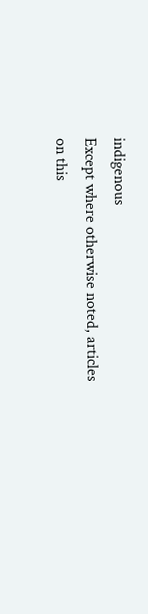indigenous
Except where otherwise noted, articles on this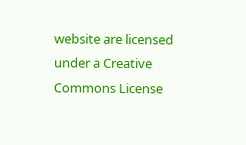website are licensed under a Creative Commons License